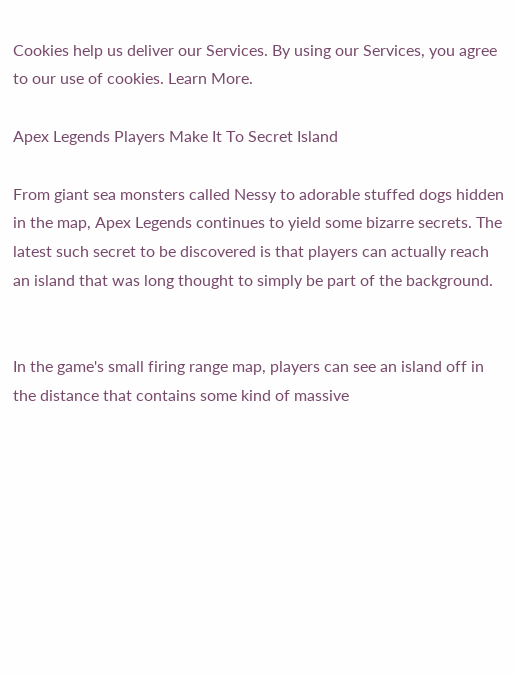Cookies help us deliver our Services. By using our Services, you agree to our use of cookies. Learn More.

Apex Legends Players Make It To Secret Island

From giant sea monsters called Nessy to adorable stuffed dogs hidden in the map, Apex Legends continues to yield some bizarre secrets. The latest such secret to be discovered is that players can actually reach an island that was long thought to simply be part of the background.


In the game's small firing range map, players can see an island off in the distance that contains some kind of massive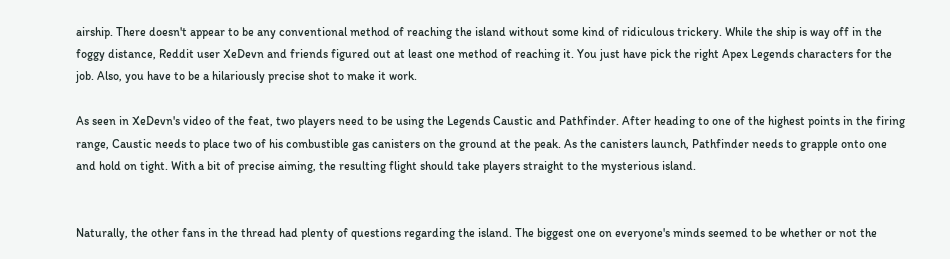airship. There doesn't appear to be any conventional method of reaching the island without some kind of ridiculous trickery. While the ship is way off in the foggy distance, Reddit user XeDevn and friends figured out at least one method of reaching it. You just have pick the right Apex Legends characters for the job. Also, you have to be a hilariously precise shot to make it work.

As seen in XeDevn's video of the feat, two players need to be using the Legends Caustic and Pathfinder. After heading to one of the highest points in the firing range, Caustic needs to place two of his combustible gas canisters on the ground at the peak. As the canisters launch, Pathfinder needs to grapple onto one and hold on tight. With a bit of precise aiming, the resulting flight should take players straight to the mysterious island.


Naturally, the other fans in the thread had plenty of questions regarding the island. The biggest one on everyone's minds seemed to be whether or not the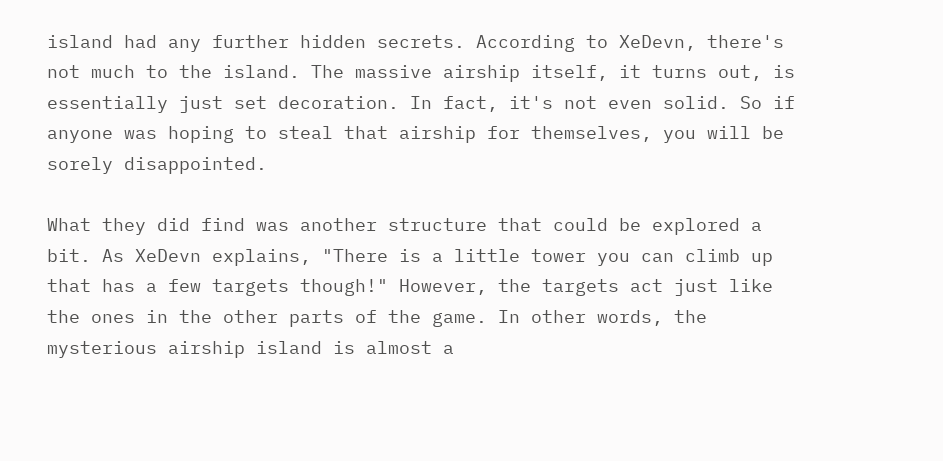island had any further hidden secrets. According to XeDevn, there's not much to the island. The massive airship itself, it turns out, is essentially just set decoration. In fact, it's not even solid. So if anyone was hoping to steal that airship for themselves, you will be sorely disappointed.

What they did find was another structure that could be explored a bit. As XeDevn explains, "There is a little tower you can climb up that has a few targets though!" However, the targets act just like the ones in the other parts of the game. In other words, the mysterious airship island is almost a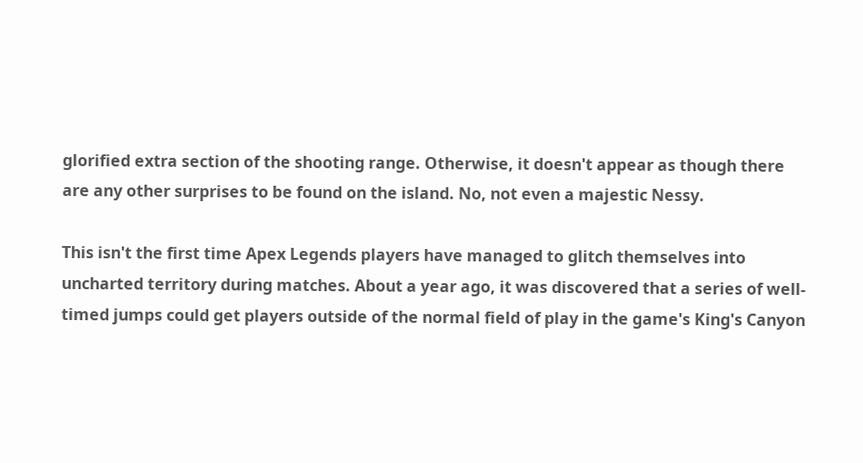glorified extra section of the shooting range. Otherwise, it doesn't appear as though there are any other surprises to be found on the island. No, not even a majestic Nessy.

This isn't the first time Apex Legends players have managed to glitch themselves into uncharted territory during matches. About a year ago, it was discovered that a series of well-timed jumps could get players outside of the normal field of play in the game's King's Canyon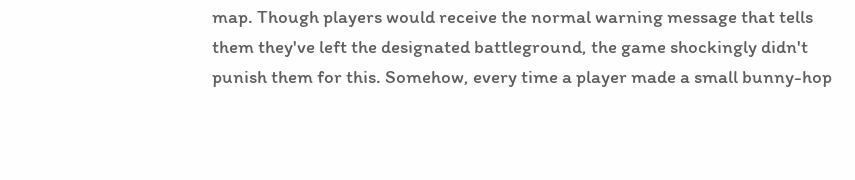map. Though players would receive the normal warning message that tells them they've left the designated battleground, the game shockingly didn't punish them for this. Somehow, every time a player made a small bunny-hop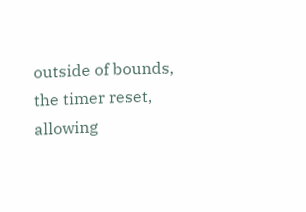outside of bounds, the timer reset, allowing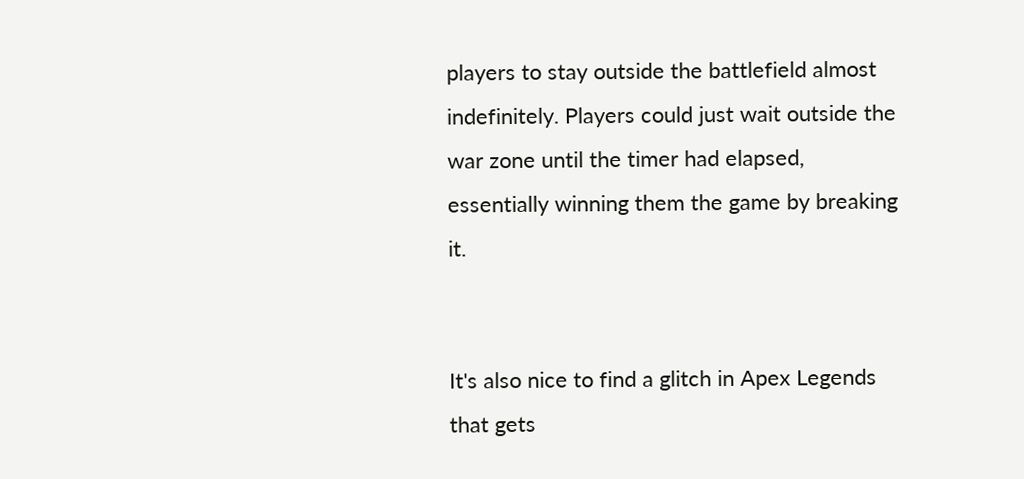players to stay outside the battlefield almost indefinitely. Players could just wait outside the war zone until the timer had elapsed, essentially winning them the game by breaking it.


It's also nice to find a glitch in Apex Legends that gets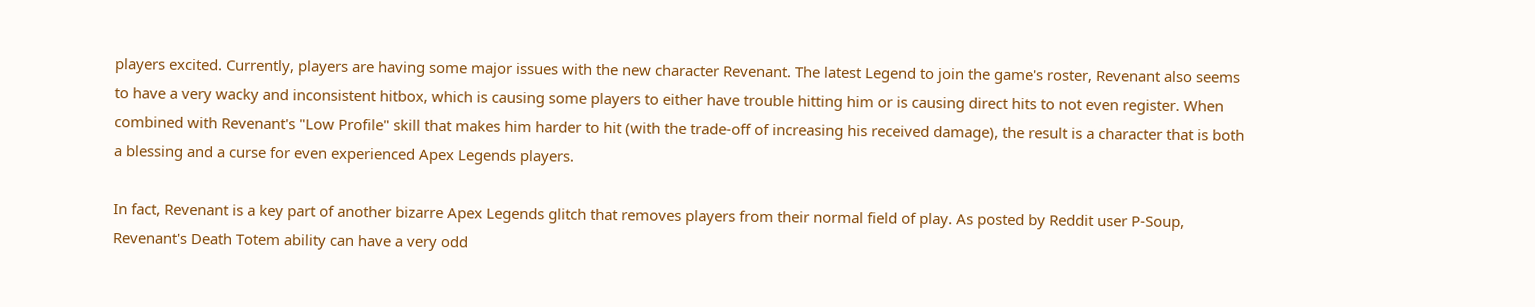players excited. Currently, players are having some major issues with the new character Revenant. The latest Legend to join the game's roster, Revenant also seems to have a very wacky and inconsistent hitbox, which is causing some players to either have trouble hitting him or is causing direct hits to not even register. When combined with Revenant's "Low Profile" skill that makes him harder to hit (with the trade-off of increasing his received damage), the result is a character that is both a blessing and a curse for even experienced Apex Legends players.

In fact, Revenant is a key part of another bizarre Apex Legends glitch that removes players from their normal field of play. As posted by Reddit user P-Soup, Revenant's Death Totem ability can have a very odd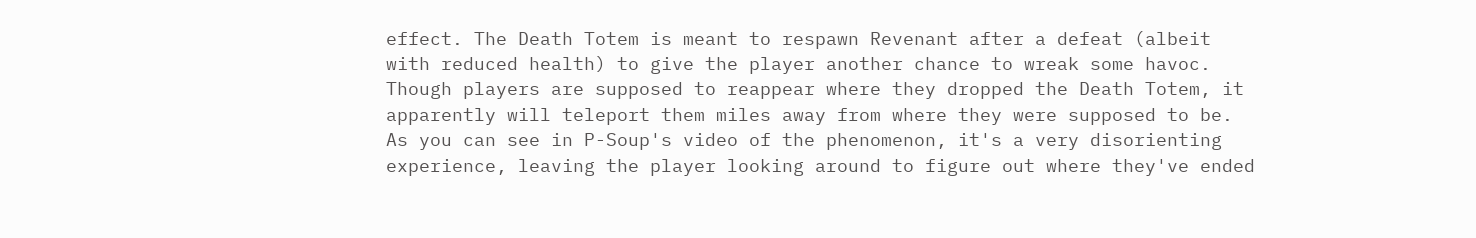effect. The Death Totem is meant to respawn Revenant after a defeat (albeit with reduced health) to give the player another chance to wreak some havoc. Though players are supposed to reappear where they dropped the Death Totem, it apparently will teleport them miles away from where they were supposed to be. As you can see in P-Soup's video of the phenomenon, it's a very disorienting experience, leaving the player looking around to figure out where they've ended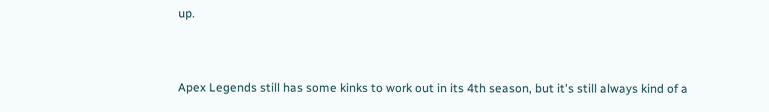up.


Apex Legends still has some kinks to work out in its 4th season, but it's still always kind of a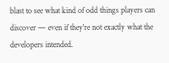blast to see what kind of odd things players can discover — even if they're not exactly what the developers intended.